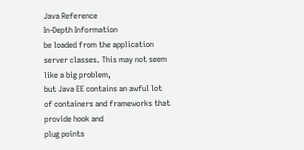Java Reference
In-Depth Information
be loaded from the application server classes. This may not seem like a big problem,
but Java EE contains an awful lot of containers and frameworks that provide hook and
plug points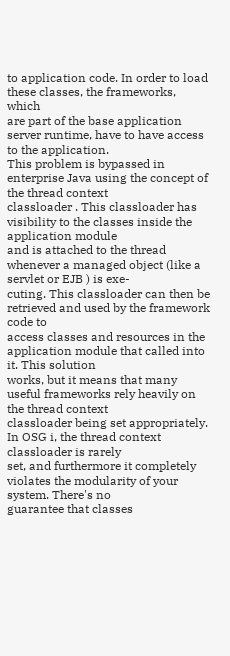to application code. In order to load these classes, the frameworks, which
are part of the base application server runtime, have to have access to the application.
This problem is bypassed in enterprise Java using the concept of the thread context
classloader . This classloader has visibility to the classes inside the application module
and is attached to the thread whenever a managed object (like a servlet or EJB ) is exe-
cuting. This classloader can then be retrieved and used by the framework code to
access classes and resources in the application module that called into it. This solution
works, but it means that many useful frameworks rely heavily on the thread context
classloader being set appropriately. In OSG i, the thread context classloader is rarely
set, and furthermore it completely violates the modularity of your system. There's no
guarantee that classes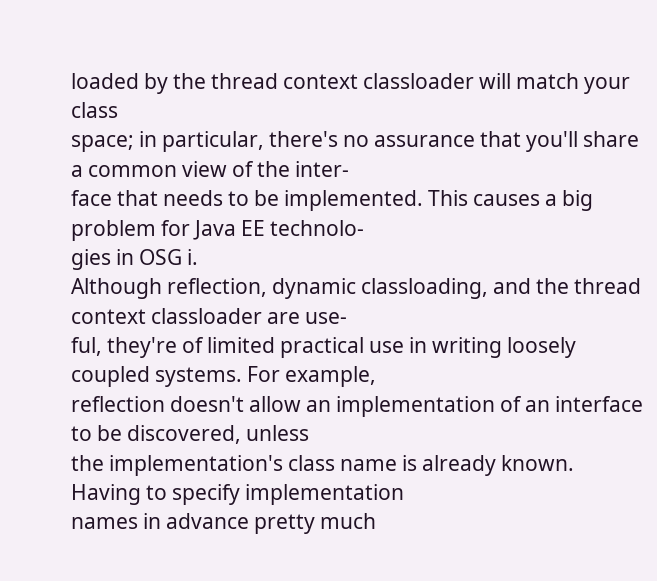loaded by the thread context classloader will match your class
space; in particular, there's no assurance that you'll share a common view of the inter-
face that needs to be implemented. This causes a big problem for Java EE technolo-
gies in OSG i.
Although reflection, dynamic classloading, and the thread context classloader are use-
ful, they're of limited practical use in writing loosely coupled systems. For example,
reflection doesn't allow an implementation of an interface to be discovered, unless
the implementation's class name is already known. Having to specify implementation
names in advance pretty much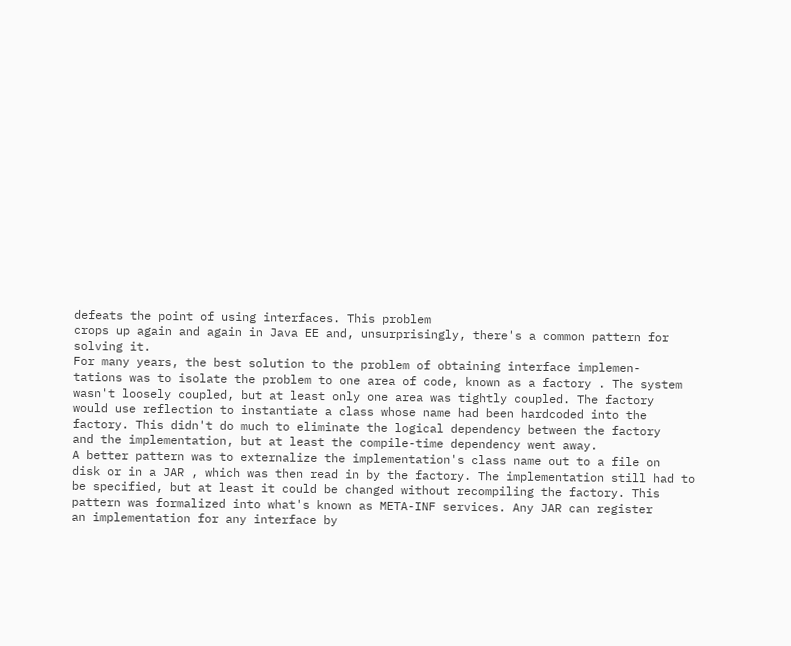defeats the point of using interfaces. This problem
crops up again and again in Java EE and, unsurprisingly, there's a common pattern for
solving it.
For many years, the best solution to the problem of obtaining interface implemen-
tations was to isolate the problem to one area of code, known as a factory . The system
wasn't loosely coupled, but at least only one area was tightly coupled. The factory
would use reflection to instantiate a class whose name had been hardcoded into the
factory. This didn't do much to eliminate the logical dependency between the factory
and the implementation, but at least the compile-time dependency went away.
A better pattern was to externalize the implementation's class name out to a file on
disk or in a JAR , which was then read in by the factory. The implementation still had to
be specified, but at least it could be changed without recompiling the factory. This
pattern was formalized into what's known as META-INF services. Any JAR can register
an implementation for any interface by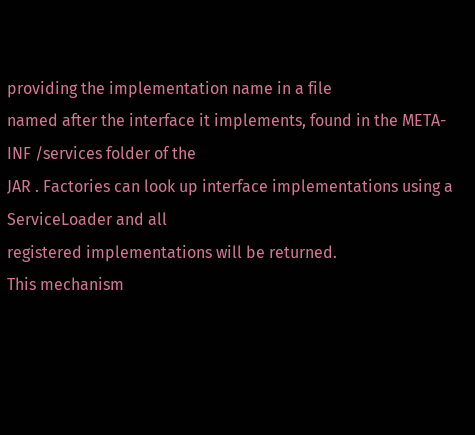providing the implementation name in a file
named after the interface it implements, found in the META-INF /services folder of the
JAR . Factories can look up interface implementations using a ServiceLoader and all
registered implementations will be returned.
This mechanism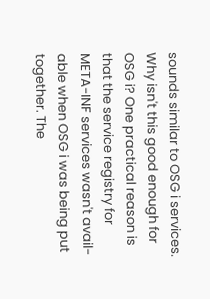sounds similar to OSG i services. Why isn't this good enough for
OSG i? One practical reason is that the service registry for META-INF services wasn't avail-
able when OSG i was being put together. The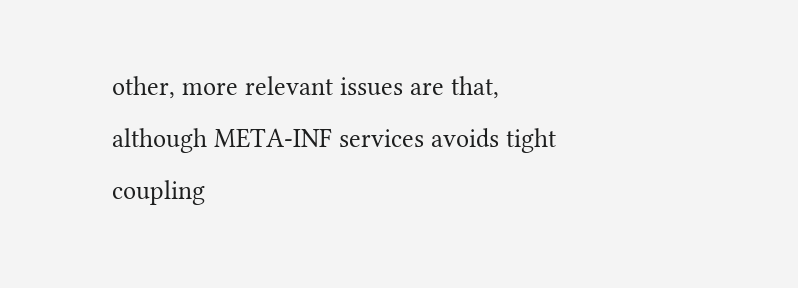other, more relevant issues are that,
although META-INF services avoids tight coupling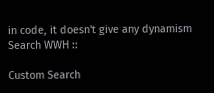in code, it doesn't give any dynamism
Search WWH ::

Custom Search